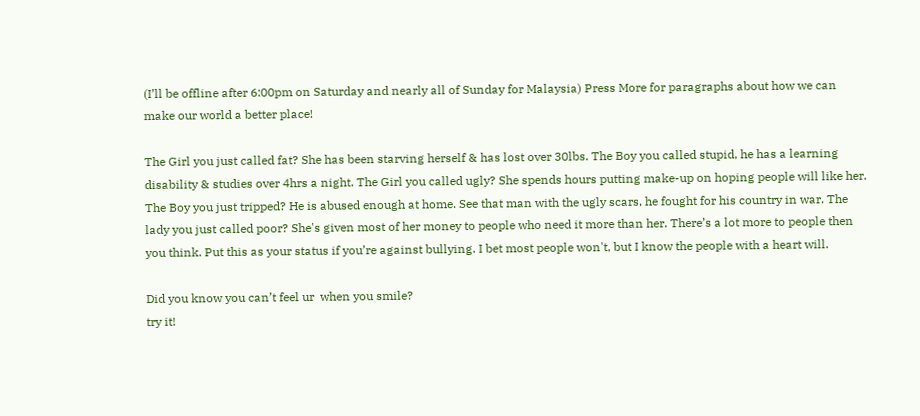(I’ll be offline after 6:00pm on Saturday and nearly all of Sunday for Malaysia) Press More for paragraphs about how we can make our world a better place!

The Girl you just called fat? She has been starving herself & has lost over 30lbs. The Boy you called stupid, he has a learning disability & studies over 4hrs a night. The Girl you called ugly? She spends hours putting make-up on hoping people will like her. The Boy you just tripped? He is abused enough at home. See that man with the ugly scars, he fought for his country in war. The lady you just called poor? She's given most of her money to people who need it more than her. There’s a lot more to people then you think. Put this as your status if you’re against bullying. I bet most people won't, but I know the people with a heart will.

Did you know you can’t feel ur  when you smile?
try it!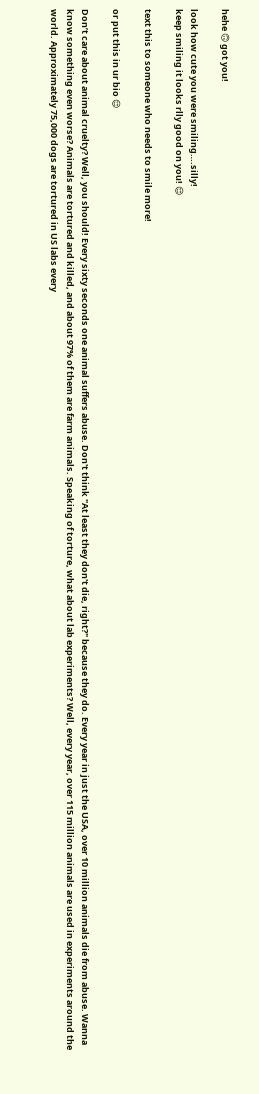hehe 🙃 got you!

look how cute you were smiling….silly!
keep smiling it looks rlly good on you! 😌

text this to someone who needs to smile more!

or put this in ur bio 😌

Don’t care about animal cruelty? Well, you should! Every sixty seconds one animal suffers abuse. Don't think "At least they don't die, right?" because they do. Every year in just the USA, over 10 million animals die from abuse. Wanna know something even worse? Animals are tortured and killed, and about 97% of them are farm animals. Speaking of torture, what about lab experiments? Well, every year, over 115 million animals are used in experiments around the world. Approximately 75,000 dogs are tortured in US labs every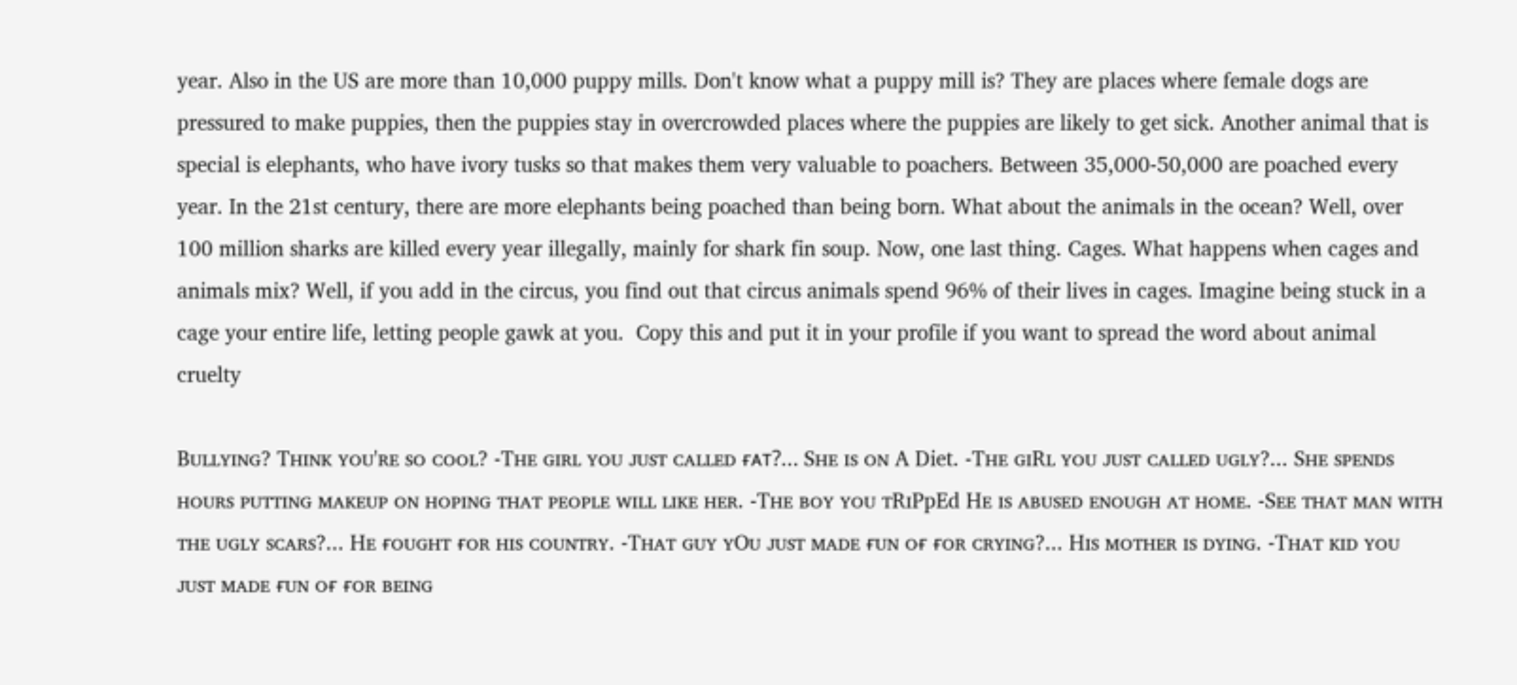year. Also in the US are more than 10,000 puppy mills. Don't know what a puppy mill is? They are places where female dogs are pressured to make puppies, then the puppies stay in overcrowded places where the puppies are likely to get sick. Another animal that is special is elephants, who have ivory tusks so that makes them very valuable to poachers. Between 35,000-50,000 are poached every year. In the 21st century, there are more elephants being poached than being born. What about the animals in the ocean? Well, over 100 million sharks are killed every year illegally, mainly for shark fin soup. Now, one last thing. Cages. What happens when cages and animals mix? Well, if you add in the circus, you find out that circus animals spend 96% of their lives in cages. Imagine being stuck in a cage your entire life, letting people gawk at you.  Copy this and put it in your profile if you want to spread the word about animal cruelty

Bᴜʟʟʏɪɴɢ? Tʜɪɴᴋ ʏᴏᴜ'ʀᴇ sᴏ ᴄᴏᴏʟ? -Tʜᴇ ɢɪʀʟ ʏᴏᴜ ᴊᴜsᴛ ᴄᴀʟʟᴇᴅ ғᴀᴛ?... Sʜᴇ ɪs ᴏɴ A Diet. -Tʜᴇ ɢɪRʟ ʏᴏᴜ ᴊᴜsᴛ ᴄᴀʟʟᴇᴅ ᴜɢʟʏ?... Sʜᴇ sᴘᴇɴᴅs ʜᴏᴜʀs ᴘᴜᴛᴛɪɴɢ ᴍᴀᴋᴇᴜᴘ ᴏɴ ʜᴏᴘɪɴɢ ᴛʜᴀᴛ ᴘᴇᴏᴘʟᴇ ᴡɪʟʟ ʟɪᴋᴇ ʜᴇʀ. -Tʜᴇ ʙᴏʏ ʏᴏᴜ ᴛRɪPpEd Hᴇ ɪs ᴀʙᴜsᴇᴅ ᴇɴᴏᴜɢʜ ᴀᴛ ʜᴏᴍᴇ. -Sᴇᴇ ᴛʜᴀᴛ ᴍᴀɴ ᴡɪᴛʜ ᴛʜᴇ ᴜɢʟʏ sᴄᴀʀs?... Hᴇ ғᴏᴜɢʜᴛ ғᴏʀ ʜɪs ᴄᴏᴜɴᴛʀʏ. -Tʜᴀᴛ ɢᴜʏ ʏOᴜ ᴊᴜsᴛ ᴍᴀᴅᴇ ғᴜɴ ᴏғ ғᴏʀ ᴄʀʏɪɴɢ?... Hɪs ᴍᴏᴛʜᴇʀ ɪs ᴅʏɪɴɢ. -Tʜᴀᴛ ᴋɪᴅ ʏᴏᴜ ᴊᴜsᴛ ᴍᴀᴅᴇ ғᴜɴ ᴏғ ғᴏʀ ʙᴇɪɴɢ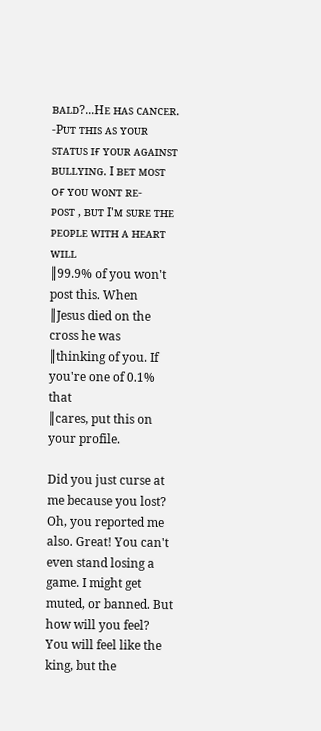ʙᴀʟᴅ?...Hᴇ ʜᴀs ᴄᴀɴᴄᴇʀ. -Pᴜᴛ ᴛʜɪs ᴀs ʏᴏᴜʀ sᴛᴀᴛᴜs ɪғ ʏᴏᴜʀ ᴀɢᴀɪɴsᴛ ʙᴜʟʟʏɪɴɢ. I ʙᴇᴛ ᴍᴏsᴛ ᴏғ ʏᴏᴜ ᴡᴏɴᴛ ʀᴇ-
ᴘᴏsᴛ , ʙᴜᴛ I'ᴍ sᴜʀᴇ ᴛʜᴇ ᴘᴇᴏᴘʟᴇ ᴡɪᴛʜ ᴀ ʜᴇᴀʀᴛ ᴡɪʟʟ
║99.9% of you won't post this. When
║Jesus died on the cross he was
║thinking of you. If you're one of 0.1% that
║cares, put this on your profile.

Did you just curse at me because you lost? Oh, you reported me also. Great! You can't even stand losing a game. I might get muted, or banned. But how will you feel? You will feel like the king, but the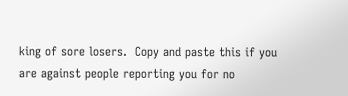king of sore losers.  Copy and paste this if you are against people reporting you for no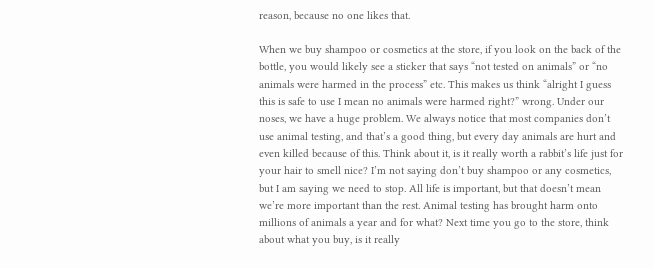reason, because no one likes that.

When we buy shampoo or cosmetics at the store, if you look on the back of the bottle, you would likely see a sticker that says “not tested on animals” or “no animals were harmed in the process” etc. This makes us think “alright I guess this is safe to use I mean no animals were harmed right?” wrong. Under our noses, we have a huge problem. We always notice that most companies don’t use animal testing, and that’s a good thing, but every day animals are hurt and even killed because of this. Think about it, is it really worth a rabbit’s life just for your hair to smell nice? I’m not saying don’t buy shampoo or any cosmetics, but I am saying we need to stop. All life is important, but that doesn’t mean we’re more important than the rest. Animal testing has brought harm onto millions of animals a year and for what? Next time you go to the store, think about what you buy, is it really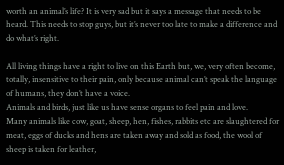worth an animal’s life? It is very sad but it says a message that needs to be heard. This needs to stop guys, but it’s never too late to make a difference and do what’s right.

All living things have a right to live on this Earth but, we, very often become, totally, insensitive to their pain, only because animal can’t speak the language of humans, they don’t have a voice.
Animals and birds, just like us have sense organs to feel pain and love.
Many animals like cow, goat, sheep, hen, fishes, rabbits etc are slaughtered for meat, eggs of ducks and hens are taken away and sold as food, the wool of sheep is taken for leather,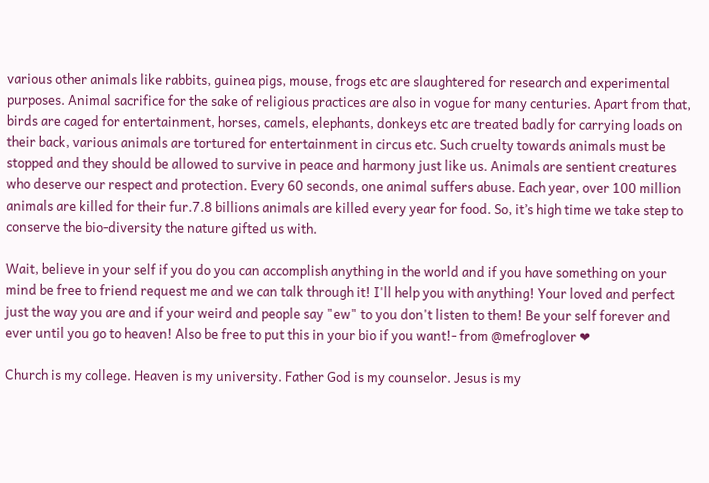various other animals like rabbits, guinea pigs, mouse, frogs etc are slaughtered for research and experimental purposes. Animal sacrifice for the sake of religious practices are also in vogue for many centuries. Apart from that, birds are caged for entertainment, horses, camels, elephants, donkeys etc are treated badly for carrying loads on their back, various animals are tortured for entertainment in circus etc. Such cruelty towards animals must be stopped and they should be allowed to survive in peace and harmony just like us. Animals are sentient creatures who deserve our respect and protection. Every 60 seconds, one animal suffers abuse. Each year, over 100 million animals are killed for their fur.7.8 billions animals are killed every year for food. So, it’s high time we take step to conserve the bio-diversity the nature gifted us with.

Wait, believe in your self if you do you can accomplish anything in the world and if you have something on your mind be free to friend request me and we can talk through it! I'll help you with anything! Your loved and perfect just the way you are and if your weird and people say "ew" to you don't listen to them! Be your self forever and ever until you go to heaven! Also be free to put this in your bio if you want!- from @mefroglover ❤

Church is my college. Heaven is my university. Father God is my counselor. Jesus is my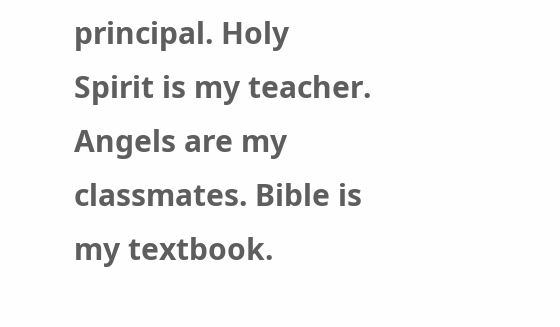principal. Holy Spirit is my teacher. Angels are my classmates. Bible is my textbook.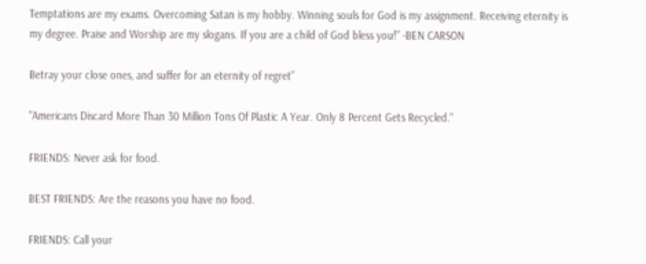Temptations are my exams. Overcoming Satan is my hobby. Winning souls for God is my assignment. Receiving eternity is my degree. Praise and Worship are my slogans. If you are a child of God bless you!” -BEN CARSON

Betray your close ones, and suffer for an eternity of regret”

"Americans Discard More Than 30 Million Tons Of Plastic A Year. Only 8 Percent Gets Recycled."

FRIENDS: Never ask for food.

BEST FRIENDS: Are the reasons you have no food.

FRIENDS: Call your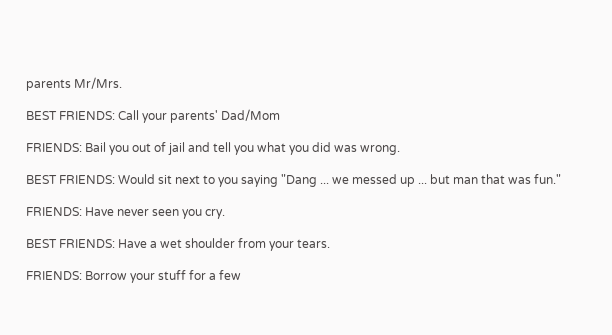parents Mr/Mrs.

BEST FRIENDS: Call your parents' Dad/Mom

FRIENDS: Bail you out of jail and tell you what you did was wrong.

BEST FRIENDS: Would sit next to you saying "Dang ... we messed up ... but man that was fun."

FRIENDS: Have never seen you cry.

BEST FRIENDS: Have a wet shoulder from your tears.

FRIENDS: Borrow your stuff for a few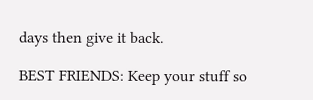days then give it back.

BEST FRIENDS: Keep your stuff so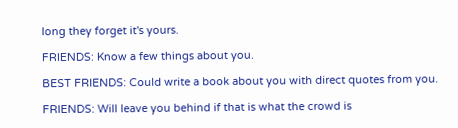long they forget it's yours.

FRIENDS: Know a few things about you.

BEST FRIENDS: Could write a book about you with direct quotes from you.

FRIENDS: Will leave you behind if that is what the crowd is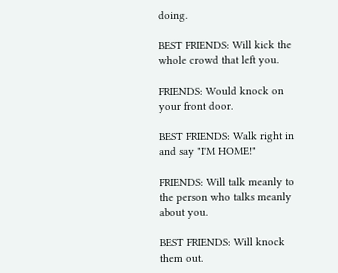doing.

BEST FRIENDS: Will kick the whole crowd that left you.

FRIENDS: Would knock on your front door.

BEST FRIENDS: Walk right in and say "I'M HOME!"

FRIENDS: Will talk meanly to the person who talks meanly about you.

BEST FRIENDS: Will knock them out.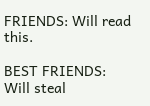FRIENDS: Will read this.

BEST FRIENDS: Will steal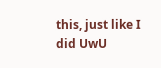this, just like I did UwU